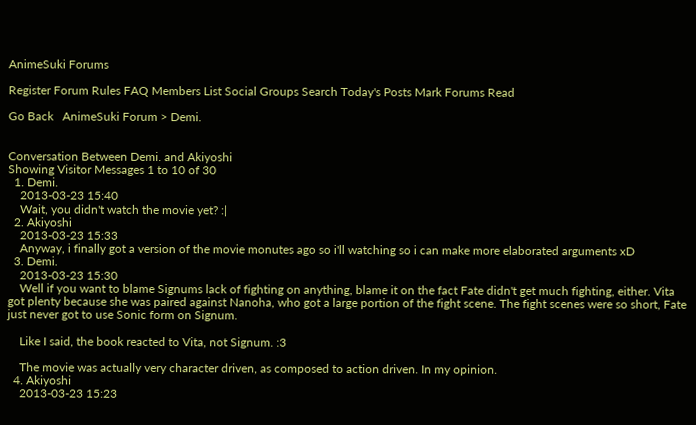AnimeSuki Forums

Register Forum Rules FAQ Members List Social Groups Search Today's Posts Mark Forums Read

Go Back   AnimeSuki Forum > Demi.


Conversation Between Demi. and Akiyoshi
Showing Visitor Messages 1 to 10 of 30
  1. Demi.
    2013-03-23 15:40
    Wait, you didn't watch the movie yet? :|
  2. Akiyoshi
    2013-03-23 15:33
    Anyway, i finally got a version of the movie monutes ago so i'll watching so i can make more elaborated arguments xD
  3. Demi.
    2013-03-23 15:30
    Well if you want to blame Signums lack of fighting on anything, blame it on the fact Fate didn't get much fighting, either. Vita got plenty because she was paired against Nanoha, who got a large portion of the fight scene. The fight scenes were so short, Fate just never got to use Sonic form on Signum.

    Like I said, the book reacted to Vita, not Signum. :3

    The movie was actually very character driven, as composed to action driven. In my opinion.
  4. Akiyoshi
    2013-03-23 15:23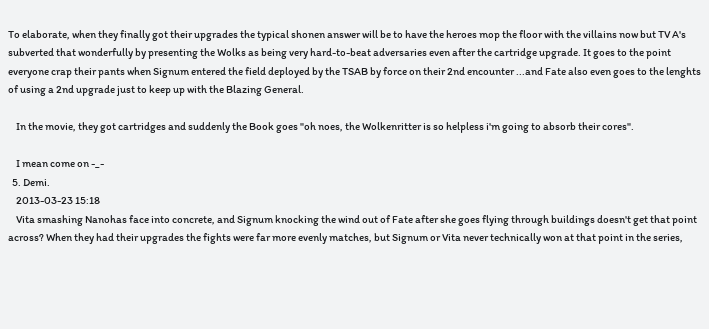To elaborate, when they finally got their upgrades the typical shonen answer will be to have the heroes mop the floor with the villains now but TV A's subverted that wonderfully by presenting the Wolks as being very hard-to-beat adversaries even after the cartridge upgrade. It goes to the point everyone crap their pants when Signum entered the field deployed by the TSAB by force on their 2nd encounter ...and Fate also even goes to the lenghts of using a 2nd upgrade just to keep up with the Blazing General.

    In the movie, they got cartridges and suddenly the Book goes "oh noes, the Wolkenritter is so helpless i'm going to absorb their cores".

    I mean come on -_-
  5. Demi.
    2013-03-23 15:18
    Vita smashing Nanohas face into concrete, and Signum knocking the wind out of Fate after she goes flying through buildings doesn't get that point across? When they had their upgrades the fights were far more evenly matches, but Signum or Vita never technically won at that point in the series,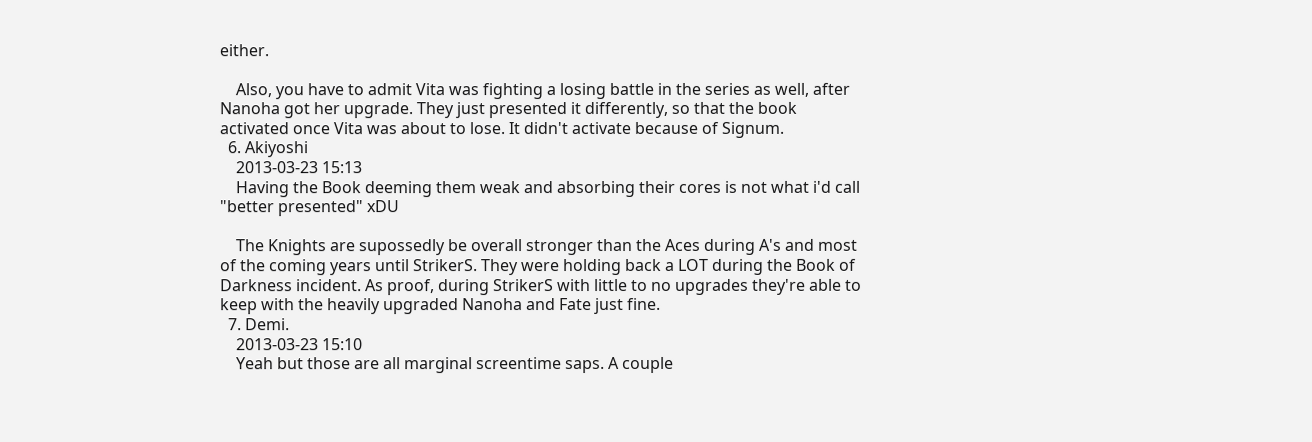either.

    Also, you have to admit Vita was fighting a losing battle in the series as well, after Nanoha got her upgrade. They just presented it differently, so that the book activated once Vita was about to lose. It didn't activate because of Signum.
  6. Akiyoshi
    2013-03-23 15:13
    Having the Book deeming them weak and absorbing their cores is not what i'd call "better presented" xDU

    The Knights are supossedly be overall stronger than the Aces during A's and most of the coming years until StrikerS. They were holding back a LOT during the Book of Darkness incident. As proof, during StrikerS with little to no upgrades they're able to keep with the heavily upgraded Nanoha and Fate just fine.
  7. Demi.
    2013-03-23 15:10
    Yeah but those are all marginal screentime saps. A couple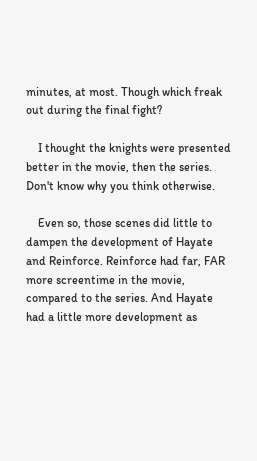minutes, at most. Though which freak out during the final fight?

    I thought the knights were presented better in the movie, then the series. Don't know why you think otherwise.

    Even so, those scenes did little to dampen the development of Hayate and Reinforce. Reinforce had far, FAR more screentime in the movie, compared to the series. And Hayate had a little more development as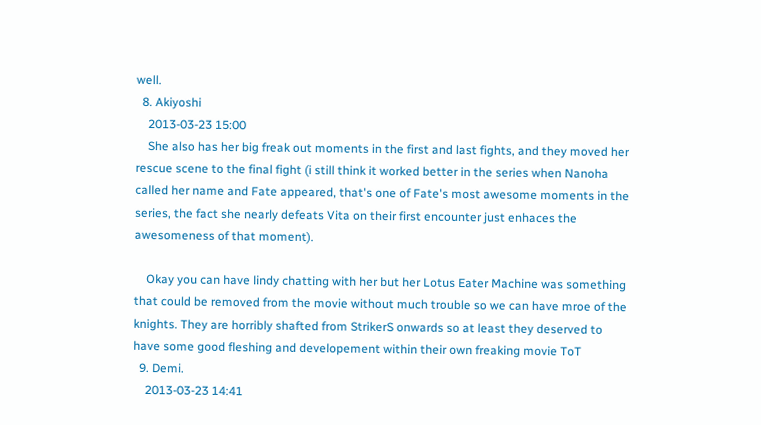well.
  8. Akiyoshi
    2013-03-23 15:00
    She also has her big freak out moments in the first and last fights, and they moved her rescue scene to the final fight (i still think it worked better in the series when Nanoha called her name and Fate appeared, that's one of Fate's most awesome moments in the series, the fact she nearly defeats Vita on their first encounter just enhaces the awesomeness of that moment).

    Okay you can have lindy chatting with her but her Lotus Eater Machine was something that could be removed from the movie without much trouble so we can have mroe of the knights. They are horribly shafted from StrikerS onwards so at least they deserved to have some good fleshing and developement within their own freaking movie ToT
  9. Demi.
    2013-03-23 14:41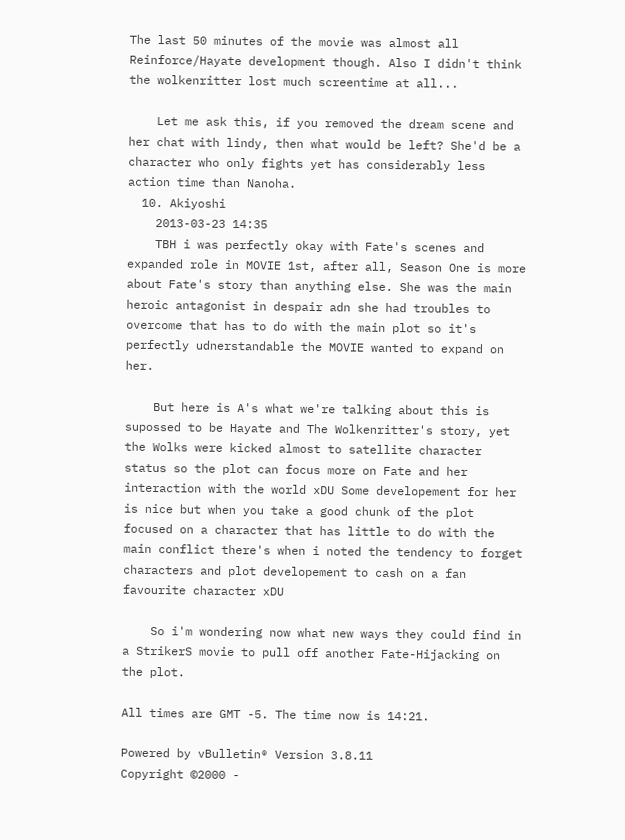The last 50 minutes of the movie was almost all Reinforce/Hayate development though. Also I didn't think the wolkenritter lost much screentime at all...

    Let me ask this, if you removed the dream scene and her chat with lindy, then what would be left? She'd be a character who only fights yet has considerably less action time than Nanoha.
  10. Akiyoshi
    2013-03-23 14:35
    TBH i was perfectly okay with Fate's scenes and expanded role in MOVIE 1st, after all, Season One is more about Fate's story than anything else. She was the main heroic antagonist in despair adn she had troubles to overcome that has to do with the main plot so it's perfectly udnerstandable the MOVIE wanted to expand on her.

    But here is A's what we're talking about this is supossed to be Hayate and The Wolkenritter's story, yet the Wolks were kicked almost to satellite character status so the plot can focus more on Fate and her interaction with the world xDU Some developement for her is nice but when you take a good chunk of the plot focused on a character that has little to do with the main conflict there's when i noted the tendency to forget characters and plot developement to cash on a fan favourite character xDU

    So i'm wondering now what new ways they could find in a StrikerS movie to pull off another Fate-Hijacking on the plot.

All times are GMT -5. The time now is 14:21.

Powered by vBulletin® Version 3.8.11
Copyright ©2000 -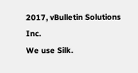2017, vBulletin Solutions Inc.
We use Silk.